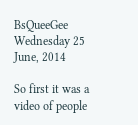BsQueeGee Wednesday 25 June, 2014

So first it was a video of people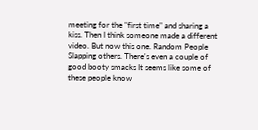meeting for the "first time" and sharing a kiss. Then I think someone made a different video. But now this one. Random People Slapping others. There's even a couple of good booty smacks It seems like some of these people know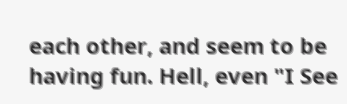each other, and seem to be having fun. Hell, even "I See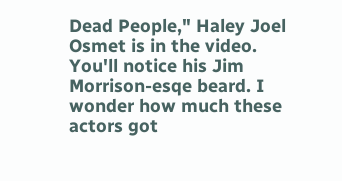Dead People," Haley Joel Osmet is in the video. You'll notice his Jim Morrison-esqe beard. I wonder how much these actors got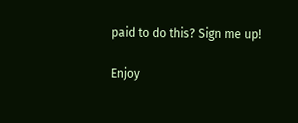paid to do this? Sign me up!

Enjoy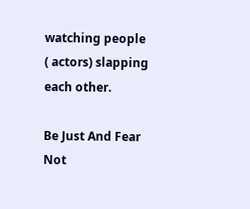watching people ( actors) slapping each other.

Be Just And Fear Not